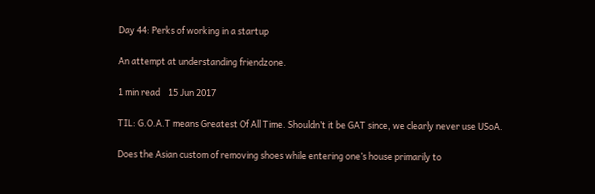Day 44: Perks of working in a startup

An attempt at understanding friendzone.

1 min read    15 Jun 2017

TIL: G.O.A.T means Greatest Of All Time. Shouldn’t it be GAT since, we clearly never use USoA.

Does the Asian custom of removing shoes while entering one’s house primarily to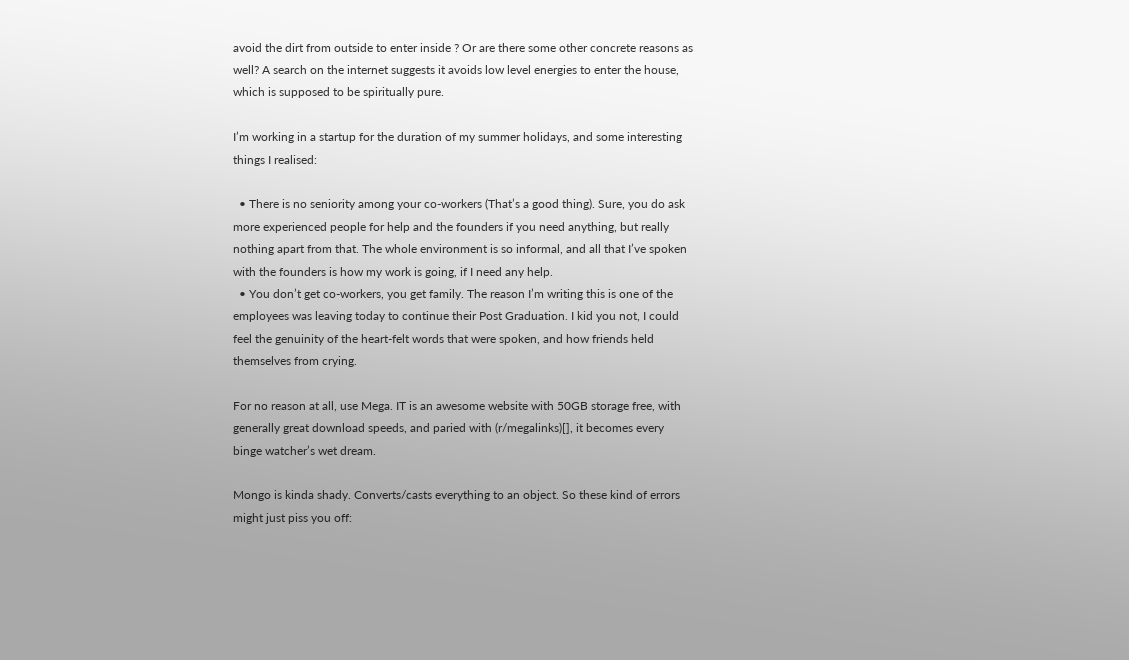avoid the dirt from outside to enter inside ? Or are there some other concrete reasons as well? A search on the internet suggests it avoids low level energies to enter the house, which is supposed to be spiritually pure.

I’m working in a startup for the duration of my summer holidays, and some interesting things I realised:

  • There is no seniority among your co-workers (That’s a good thing). Sure, you do ask more experienced people for help and the founders if you need anything, but really nothing apart from that. The whole environment is so informal, and all that I’ve spoken with the founders is how my work is going, if I need any help.
  • You don’t get co-workers, you get family. The reason I’m writing this is one of the employees was leaving today to continue their Post Graduation. I kid you not, I could feel the genuinity of the heart-felt words that were spoken, and how friends held themselves from crying.

For no reason at all, use Mega. IT is an awesome website with 50GB storage free, with generally great download speeds, and paried with (r/megalinks)[], it becomes every binge watcher’s wet dream.

Mongo is kinda shady. Converts/casts everything to an object. So these kind of errors might just piss you off: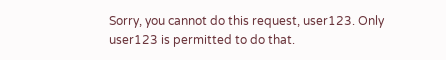Sorry, you cannot do this request, user123. Only user123 is permitted to do that.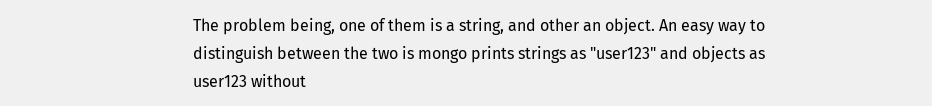The problem being, one of them is a string, and other an object. An easy way to distinguish between the two is mongo prints strings as "user123" and objects as user123 without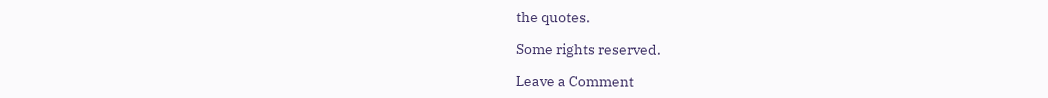the quotes.

Some rights reserved.

Leave a Comment